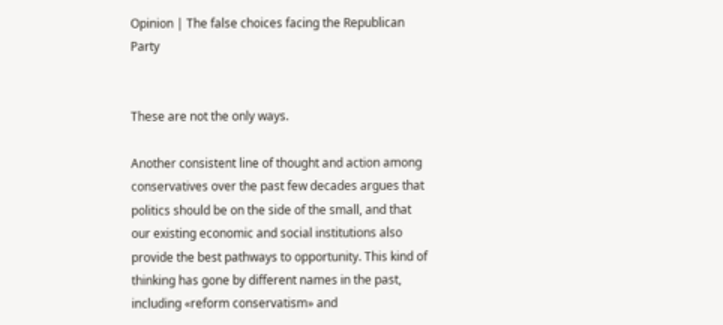Opinion | The false choices facing the Republican Party


These are not the only ways.

Another consistent line of thought and action among conservatives over the past few decades argues that politics should be on the side of the small, and that our existing economic and social institutions also provide the best pathways to opportunity. This kind of thinking has gone by different names in the past, including «reform conservatism» and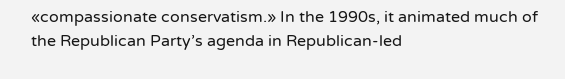«compassionate conservatism.» In the 1990s, it animated much of the Republican Party’s agenda in Republican-led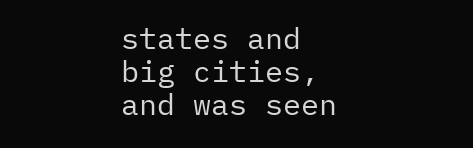states and big cities, and was seen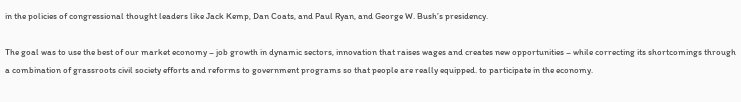in the policies of congressional thought leaders like Jack Kemp, Dan Coats, and Paul Ryan, and George W. Bush’s presidency.

The goal was to use the best of our market economy – job growth in dynamic sectors, innovation that raises wages and creates new opportunities – while correcting its shortcomings through a combination of grassroots civil society efforts and reforms to government programs so that people are really equipped. to participate in the economy.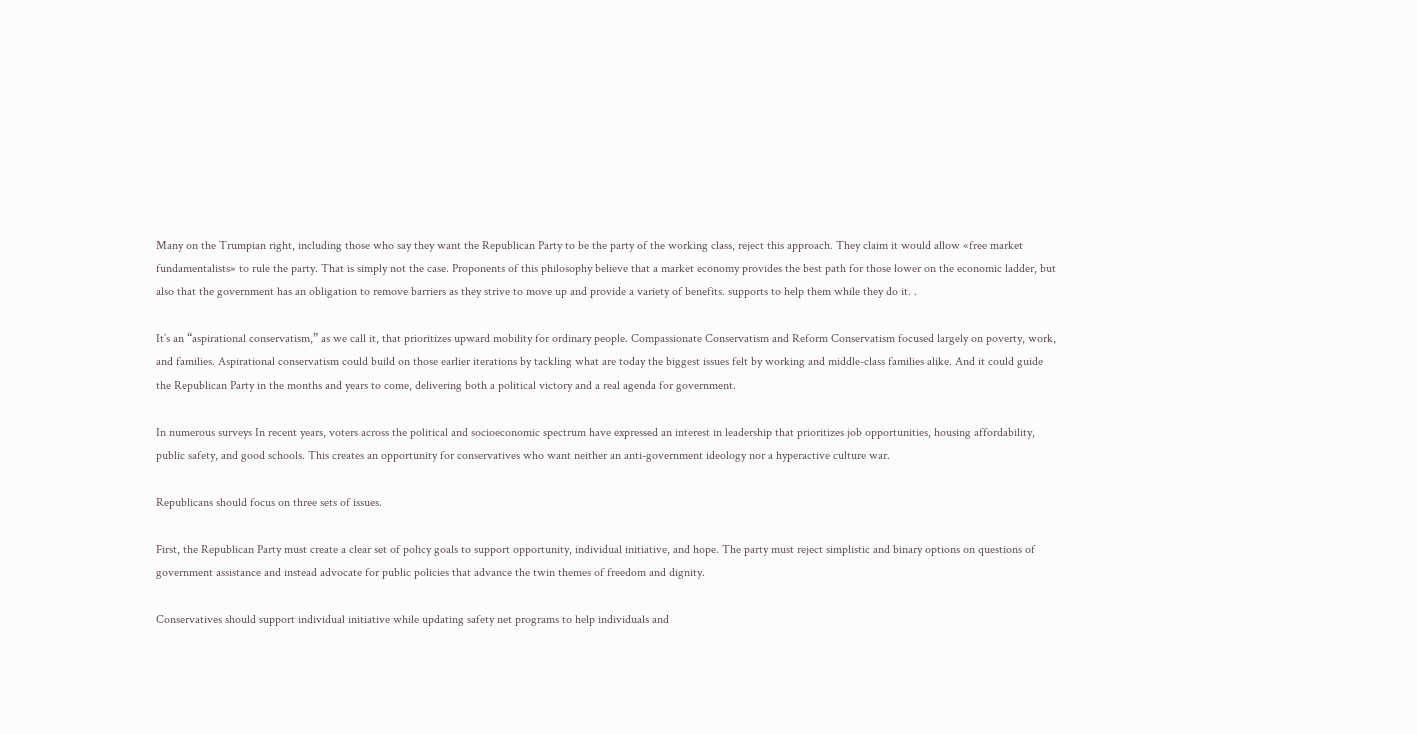Many on the Trumpian right, including those who say they want the Republican Party to be the party of the working class, reject this approach. They claim it would allow «free market fundamentalists» to rule the party. That is simply not the case. Proponents of this philosophy believe that a market economy provides the best path for those lower on the economic ladder, but also that the government has an obligation to remove barriers as they strive to move up and provide a variety of benefits. supports to help them while they do it. .

It’s an “aspirational conservatism,” as we call it, that prioritizes upward mobility for ordinary people. Compassionate Conservatism and Reform Conservatism focused largely on poverty, work, and families. Aspirational conservatism could build on those earlier iterations by tackling what are today the biggest issues felt by working and middle-class families alike. And it could guide the Republican Party in the months and years to come, delivering both a political victory and a real agenda for government.

In numerous surveys In recent years, voters across the political and socioeconomic spectrum have expressed an interest in leadership that prioritizes job opportunities, housing affordability, public safety, and good schools. This creates an opportunity for conservatives who want neither an anti-government ideology nor a hyperactive culture war.

Republicans should focus on three sets of issues.

First, the Republican Party must create a clear set of policy goals to support opportunity, individual initiative, and hope. The party must reject simplistic and binary options on questions of government assistance and instead advocate for public policies that advance the twin themes of freedom and dignity.

Conservatives should support individual initiative while updating safety net programs to help individuals and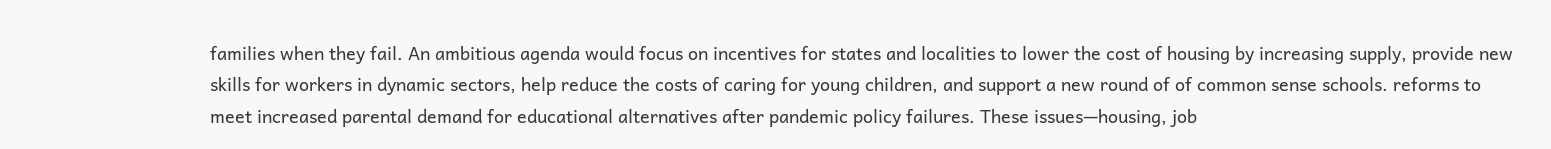families when they fail. An ambitious agenda would focus on incentives for states and localities to lower the cost of housing by increasing supply, provide new skills for workers in dynamic sectors, help reduce the costs of caring for young children, and support a new round of of common sense schools. reforms to meet increased parental demand for educational alternatives after pandemic policy failures. These issues—housing, job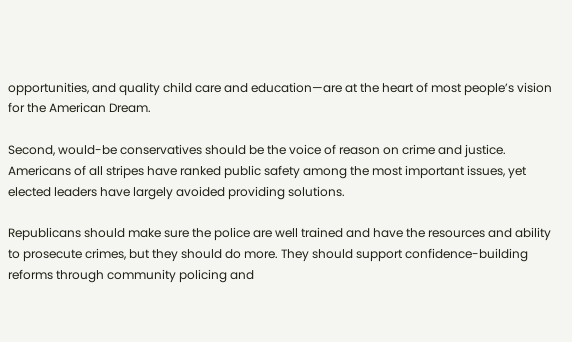opportunities, and quality child care and education—are at the heart of most people’s vision for the American Dream.

Second, would-be conservatives should be the voice of reason on crime and justice. Americans of all stripes have ranked public safety among the most important issues, yet elected leaders have largely avoided providing solutions.

Republicans should make sure the police are well trained and have the resources and ability to prosecute crimes, but they should do more. They should support confidence-building reforms through community policing and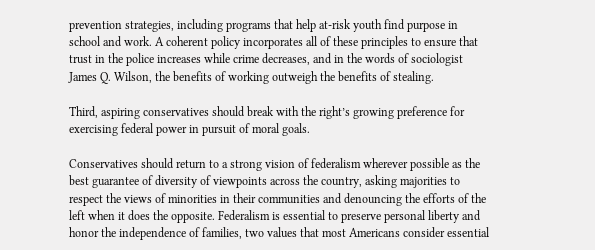prevention strategies, including programs that help at-risk youth find purpose in school and work. A coherent policy incorporates all of these principles to ensure that trust in the police increases while crime decreases, and in the words of sociologist James Q. Wilson, the benefits of working outweigh the benefits of stealing.

Third, aspiring conservatives should break with the right’s growing preference for exercising federal power in pursuit of moral goals.

Conservatives should return to a strong vision of federalism wherever possible as the best guarantee of diversity of viewpoints across the country, asking majorities to respect the views of minorities in their communities and denouncing the efforts of the left when it does the opposite. Federalism is essential to preserve personal liberty and honor the independence of families, two values that most Americans consider essential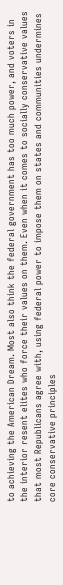to achieving the American Dream. Most also think the federal government has too much power, and voters in the interior resent elites who force their values on them. Even when it comes to socially conservative values that most Republicans agree with, using federal power to impose them on states and communities undermines core conservative principles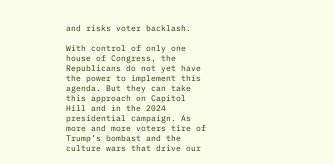and risks voter backlash.

With control of only one house of Congress, the Republicans do not yet have the power to implement this agenda. But they can take this approach on Capitol Hill and in the 2024 presidential campaign. As more and more voters tire of Trump’s bombast and the culture wars that drive our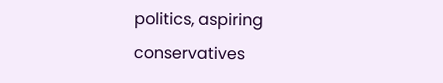politics, aspiring conservatives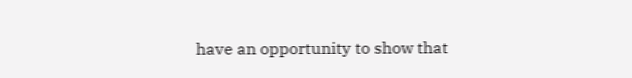have an opportunity to show that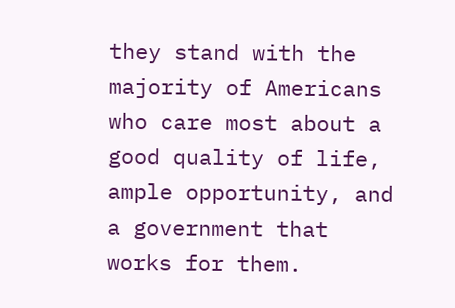they stand with the majority of Americans who care most about a good quality of life, ample opportunity, and a government that works for them.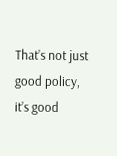That’s not just good policy, it’s good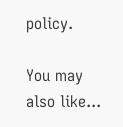policy.

You may also like...